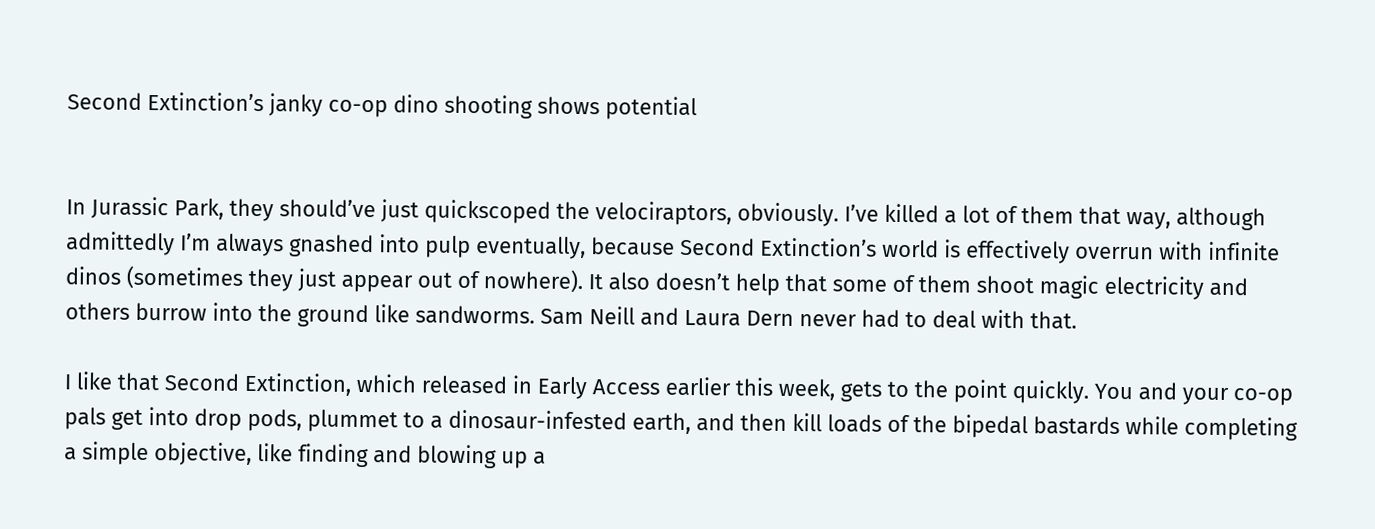Second Extinction’s janky co-op dino shooting shows potential


In Jurassic Park, they should’ve just quickscoped the velociraptors, obviously. I’ve killed a lot of them that way, although admittedly I’m always gnashed into pulp eventually, because Second Extinction’s world is effectively overrun with infinite dinos (sometimes they just appear out of nowhere). It also doesn’t help that some of them shoot magic electricity and others burrow into the ground like sandworms. Sam Neill and Laura Dern never had to deal with that.

I like that Second Extinction, which released in Early Access earlier this week, gets to the point quickly. You and your co-op pals get into drop pods, plummet to a dinosaur-infested earth, and then kill loads of the bipedal bastards while completing a simple objective, like finding and blowing up a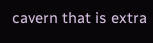cavern that is extra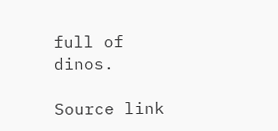full of dinos.

Source link